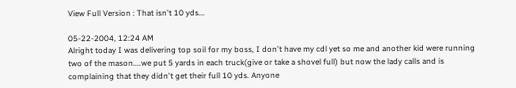View Full Version : That isn't 10 yds...

05-22-2004, 12:24 AM
Alright today I was delivering top soil for my boss, I don't have my cdl yet so me and another kid were running two of the mason....we put 5 yards in each truck(give or take a shovel full) but now the lady calls and is complaining that they didn't get their full 10 yds. Anyone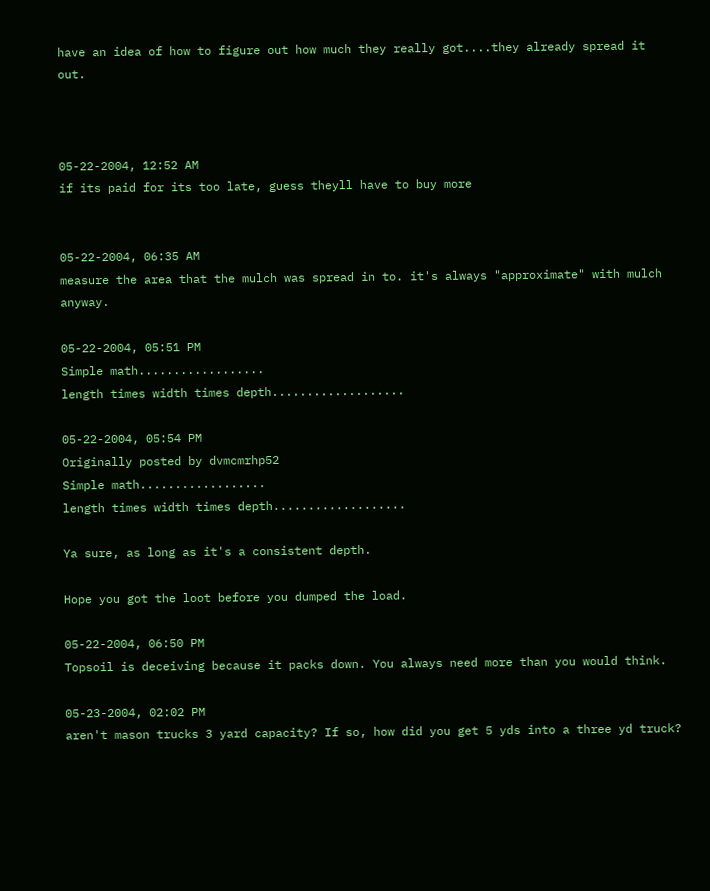have an idea of how to figure out how much they really got....they already spread it out.



05-22-2004, 12:52 AM
if its paid for its too late, guess theyll have to buy more


05-22-2004, 06:35 AM
measure the area that the mulch was spread in to. it's always "approximate" with mulch anyway.

05-22-2004, 05:51 PM
Simple math..................
length times width times depth...................

05-22-2004, 05:54 PM
Originally posted by dvmcmrhp52
Simple math..................
length times width times depth...................

Ya sure, as long as it's a consistent depth.

Hope you got the loot before you dumped the load.

05-22-2004, 06:50 PM
Topsoil is deceiving because it packs down. You always need more than you would think.

05-23-2004, 02:02 PM
aren't mason trucks 3 yard capacity? If so, how did you get 5 yds into a three yd truck?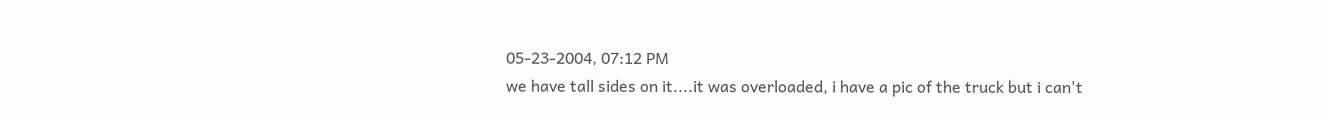05-23-2004, 07:12 PM
we have tall sides on it....it was overloaded, i have a pic of the truck but i can't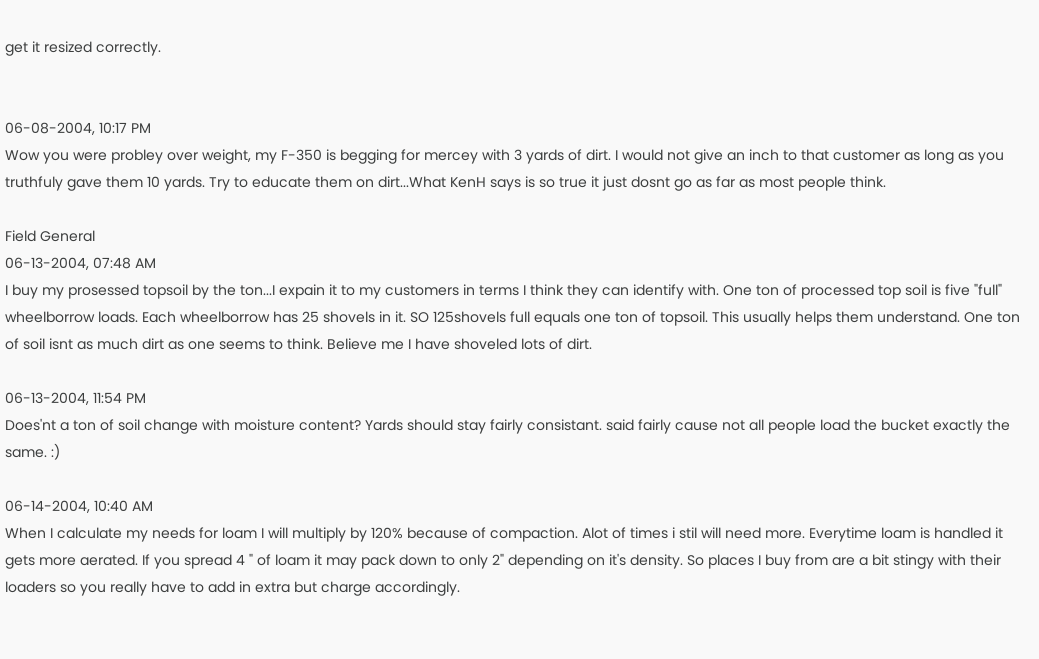get it resized correctly.


06-08-2004, 10:17 PM
Wow you were probley over weight, my F-350 is begging for mercey with 3 yards of dirt. I would not give an inch to that customer as long as you truthfuly gave them 10 yards. Try to educate them on dirt...What KenH says is so true it just dosnt go as far as most people think.

Field General
06-13-2004, 07:48 AM
I buy my prosessed topsoil by the ton...I expain it to my customers in terms I think they can identify with. One ton of processed top soil is five "full" wheelborrow loads. Each wheelborrow has 25 shovels in it. SO 125shovels full equals one ton of topsoil. This usually helps them understand. One ton of soil isnt as much dirt as one seems to think. Believe me I have shoveled lots of dirt.

06-13-2004, 11:54 PM
Does'nt a ton of soil change with moisture content? Yards should stay fairly consistant. said fairly cause not all people load the bucket exactly the same. :)

06-14-2004, 10:40 AM
When I calculate my needs for loam I will multiply by 120% because of compaction. Alot of times i stil will need more. Everytime loam is handled it gets more aerated. If you spread 4 " of loam it may pack down to only 2" depending on it's density. So places I buy from are a bit stingy with their loaders so you really have to add in extra but charge accordingly.